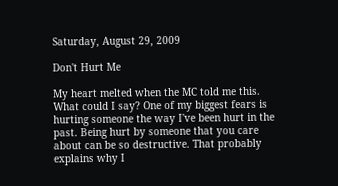Saturday, August 29, 2009

Don't Hurt Me

My heart melted when the MC told me this. What could I say? One of my biggest fears is hurting someone the way I've been hurt in the past. Being hurt by someone that you care about can be so destructive. That probably explains why I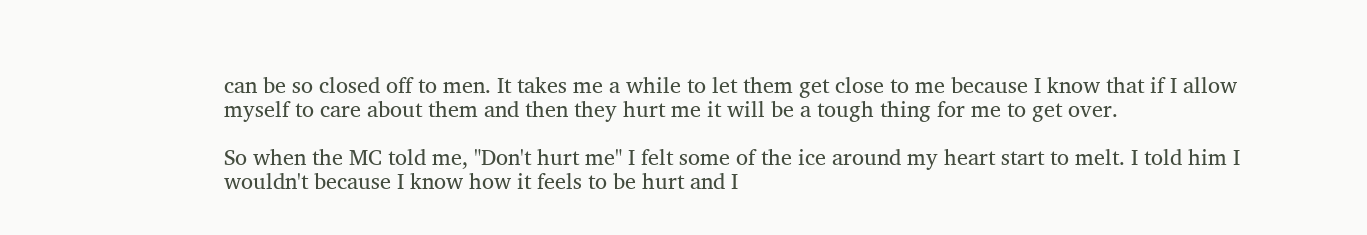can be so closed off to men. It takes me a while to let them get close to me because I know that if I allow myself to care about them and then they hurt me it will be a tough thing for me to get over.

So when the MC told me, "Don't hurt me" I felt some of the ice around my heart start to melt. I told him I wouldn't because I know how it feels to be hurt and I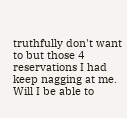truthfully don't want to but those 4 reservations I had keep nagging at me. Will I be able to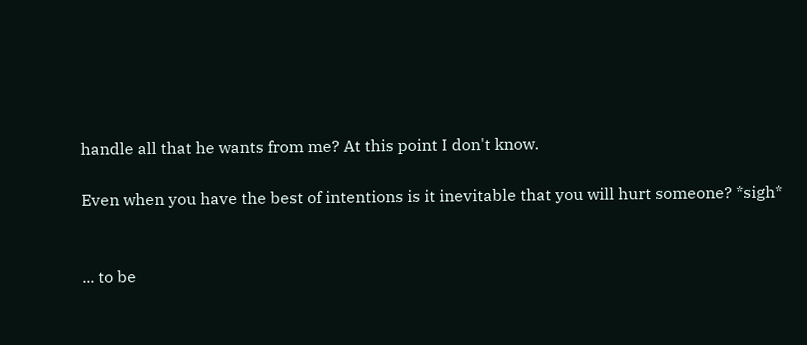handle all that he wants from me? At this point I don't know.

Even when you have the best of intentions is it inevitable that you will hurt someone? *sigh*


... to be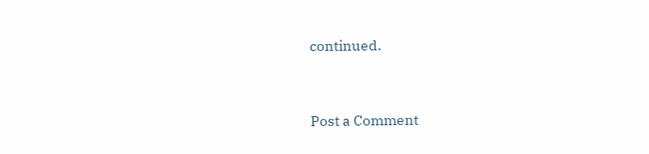continued.


Post a Comment